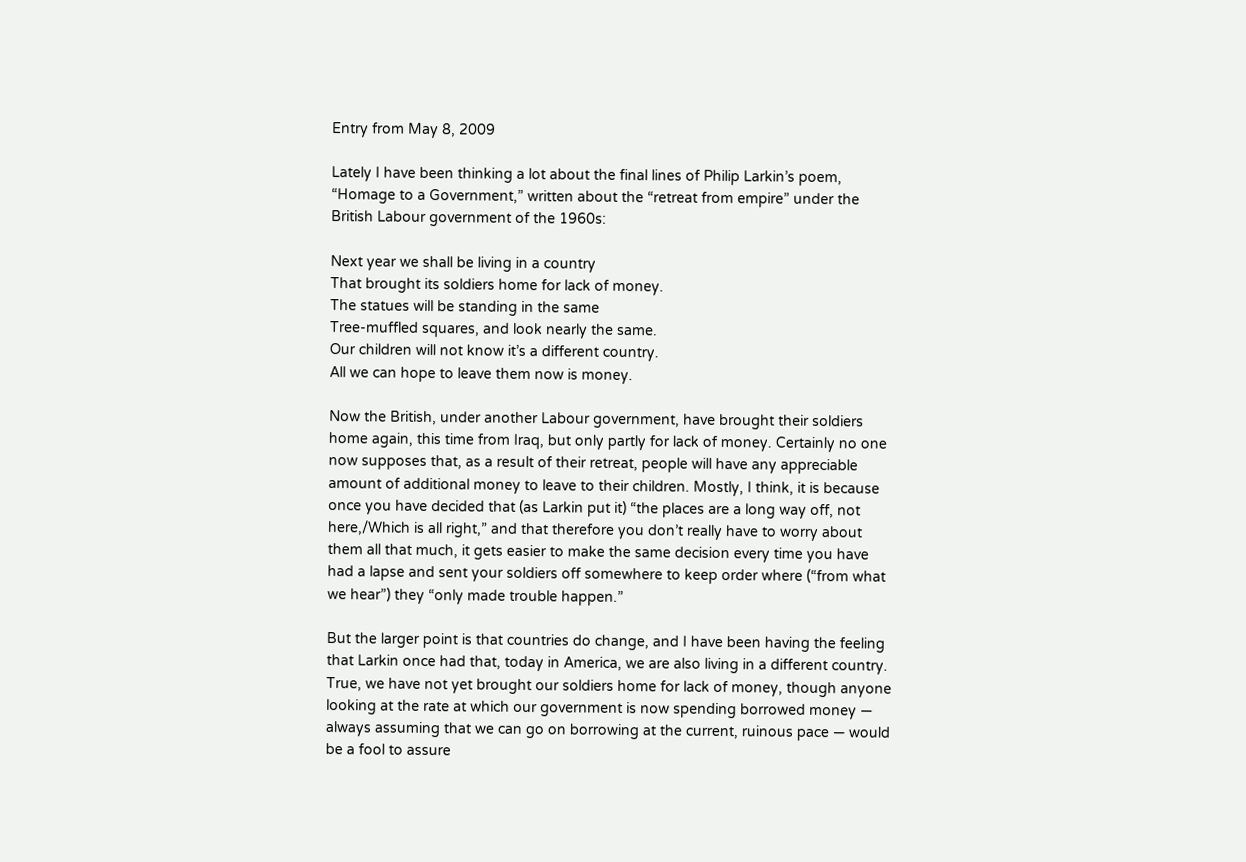Entry from May 8, 2009

Lately I have been thinking a lot about the final lines of Philip Larkin’s poem, “Homage to a Government,” written about the “retreat from empire” under the British Labour government of the 1960s:

Next year we shall be living in a country
That brought its soldiers home for lack of money.
The statues will be standing in the same
Tree-muffled squares, and look nearly the same.
Our children will not know it’s a different country.
All we can hope to leave them now is money.

Now the British, under another Labour government, have brought their soldiers home again, this time from Iraq, but only partly for lack of money. Certainly no one now supposes that, as a result of their retreat, people will have any appreciable amount of additional money to leave to their children. Mostly, I think, it is because once you have decided that (as Larkin put it) “the places are a long way off, not here,/Which is all right,” and that therefore you don’t really have to worry about them all that much, it gets easier to make the same decision every time you have had a lapse and sent your soldiers off somewhere to keep order where (“from what we hear”) they “only made trouble happen.”

But the larger point is that countries do change, and I have been having the feeling that Larkin once had that, today in America, we are also living in a different country. True, we have not yet brought our soldiers home for lack of money, though anyone looking at the rate at which our government is now spending borrowed money — always assuming that we can go on borrowing at the current, ruinous pace — would be a fool to assure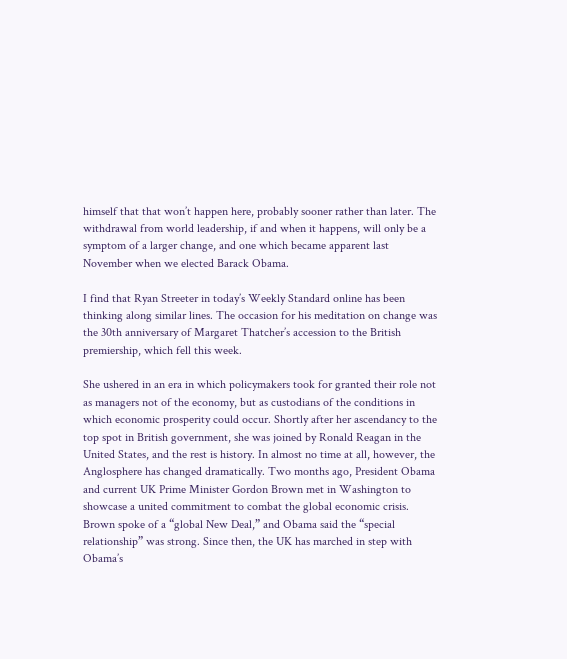himself that that won’t happen here, probably sooner rather than later. The withdrawal from world leadership, if and when it happens, will only be a symptom of a larger change, and one which became apparent last November when we elected Barack Obama.

I find that Ryan Streeter in today’s Weekly Standard online has been thinking along similar lines. The occasion for his meditation on change was the 30th anniversary of Margaret Thatcher’s accession to the British premiership, which fell this week.

She ushered in an era in which policymakers took for granted their role not as managers not of the economy, but as custodians of the conditions in which economic prosperity could occur. Shortly after her ascendancy to the top spot in British government, she was joined by Ronald Reagan in the United States, and the rest is history. In almost no time at all, however, the Anglosphere has changed dramatically. Two months ago, President Obama and current UK Prime Minister Gordon Brown met in Washington to showcase a united commitment to combat the global economic crisis. Brown spoke of a “global New Deal,” and Obama said the “special relationship” was strong. Since then, the UK has marched in step with Obama’s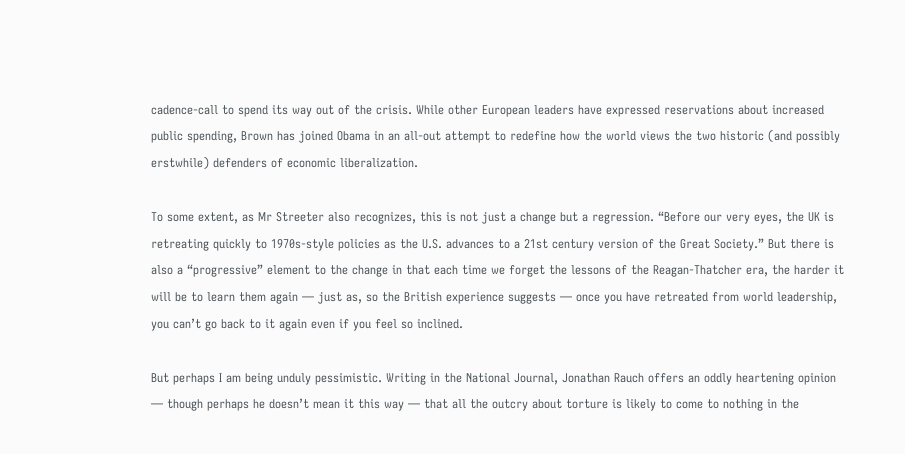cadence-call to spend its way out of the crisis. While other European leaders have expressed reservations about increased public spending, Brown has joined Obama in an all-out attempt to redefine how the world views the two historic (and possibly erstwhile) defenders of economic liberalization.

To some extent, as Mr Streeter also recognizes, this is not just a change but a regression. “Before our very eyes, the UK is retreating quickly to 1970s-style policies as the U.S. advances to a 21st century version of the Great Society.” But there is also a “progressive” element to the change in that each time we forget the lessons of the Reagan-Thatcher era, the harder it will be to learn them again — just as, so the British experience suggests — once you have retreated from world leadership, you can’t go back to it again even if you feel so inclined.

But perhaps I am being unduly pessimistic. Writing in the National Journal, Jonathan Rauch offers an oddly heartening opinion — though perhaps he doesn’t mean it this way — that all the outcry about torture is likely to come to nothing in the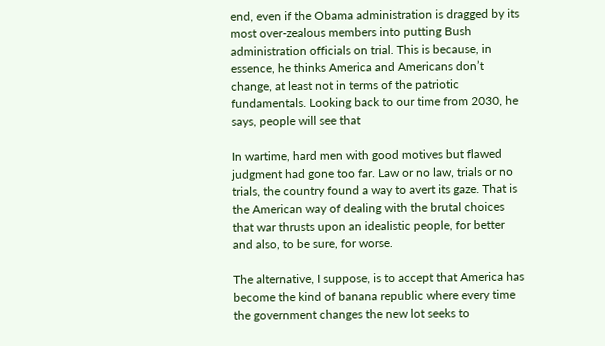end, even if the Obama administration is dragged by its most over-zealous members into putting Bush administration officials on trial. This is because, in essence, he thinks America and Americans don’t change, at least not in terms of the patriotic fundamentals. Looking back to our time from 2030, he says, people will see that

In wartime, hard men with good motives but flawed judgment had gone too far. Law or no law, trials or no trials, the country found a way to avert its gaze. That is the American way of dealing with the brutal choices that war thrusts upon an idealistic people, for better and also, to be sure, for worse.

The alternative, I suppose, is to accept that America has become the kind of banana republic where every time the government changes the new lot seeks to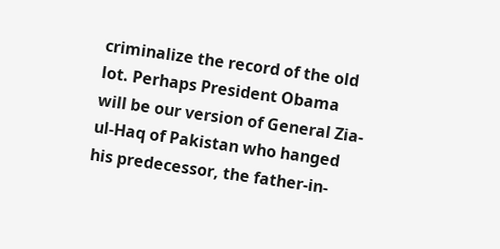criminalize the record of the old lot. Perhaps President Obama will be our version of General Zia-ul-Haq of Pakistan who hanged his predecessor, the father-in-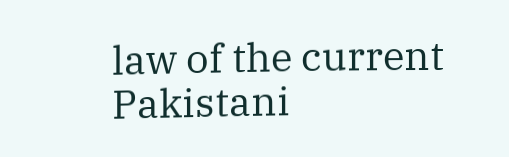law of the current Pakistani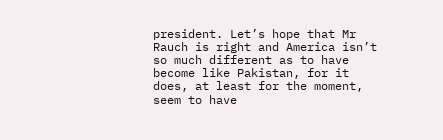president. Let’s hope that Mr Rauch is right and America isn’t so much different as to have become like Pakistan, for it does, at least for the moment, seem to have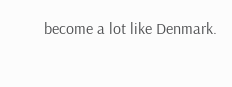become a lot like Denmark.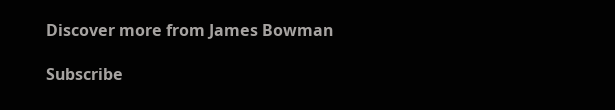Discover more from James Bowman

Subscribe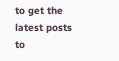to get the latest posts to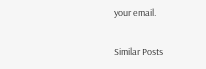your email.

Similar Posts